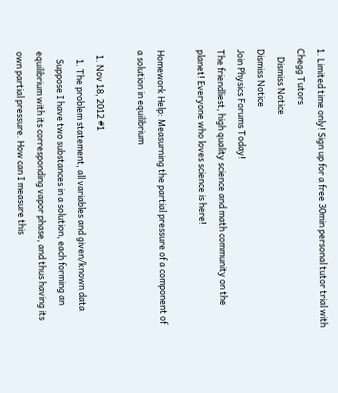1. Limited time only! Sign up for a free 30min personal tutor trial with Chegg Tutors
    Dismiss Notice
Dismiss Notice
Join Physics Forums Today!
The friendliest, high quality science and math community on the planet! Everyone who loves science is here!

Homework Help: Measurning the partial pressure of a component of a solution in equilibrium

  1. Nov 18, 2012 #1
    1. The problem statement, all variables and given/known data
    Suppose I have two substances in a solution, each forming an equilibrium with its corresponding vapor phase, and thus having its own partial pressure. How can I measure this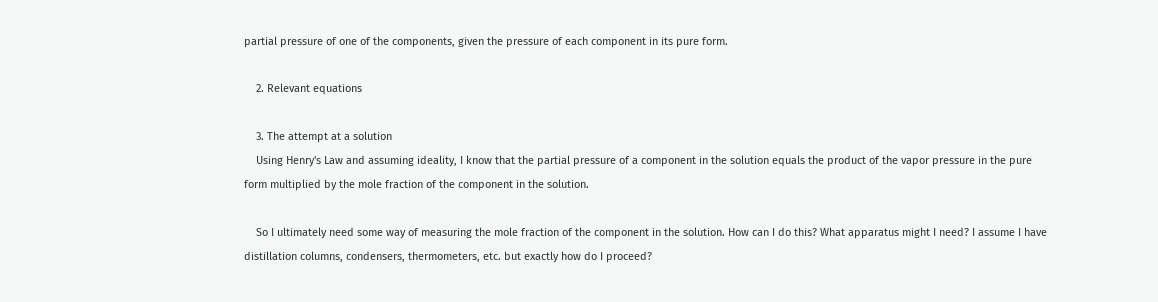partial pressure of one of the components, given the pressure of each component in its pure form.

    2. Relevant equations

    3. The attempt at a solution
    Using Henry's Law and assuming ideality, I know that the partial pressure of a component in the solution equals the product of the vapor pressure in the pure form multiplied by the mole fraction of the component in the solution.

    So I ultimately need some way of measuring the mole fraction of the component in the solution. How can I do this? What apparatus might I need? I assume I have distillation columns, condensers, thermometers, etc. but exactly how do I proceed?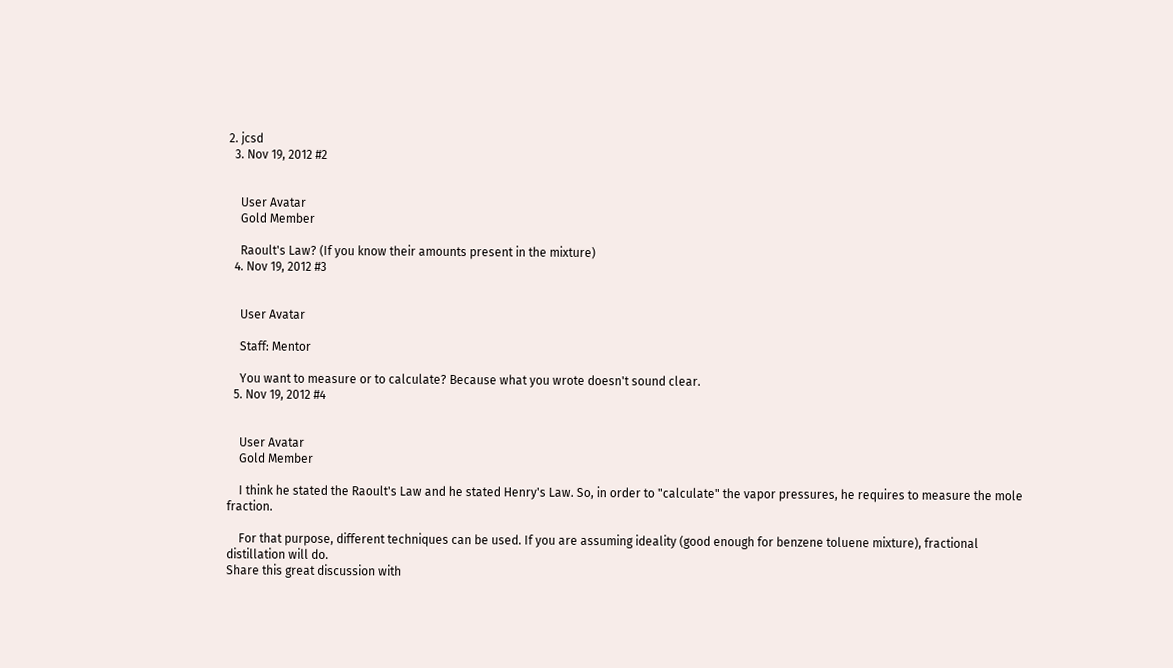2. jcsd
  3. Nov 19, 2012 #2


    User Avatar
    Gold Member

    Raoult's Law? (If you know their amounts present in the mixture)
  4. Nov 19, 2012 #3


    User Avatar

    Staff: Mentor

    You want to measure or to calculate? Because what you wrote doesn't sound clear.
  5. Nov 19, 2012 #4


    User Avatar
    Gold Member

    I think he stated the Raoult's Law and he stated Henry's Law. So, in order to "calculate" the vapor pressures, he requires to measure the mole fraction.

    For that purpose, different techniques can be used. If you are assuming ideality (good enough for benzene toluene mixture), fractional distillation will do.
Share this great discussion with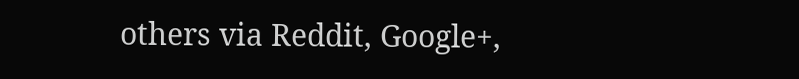others via Reddit, Google+,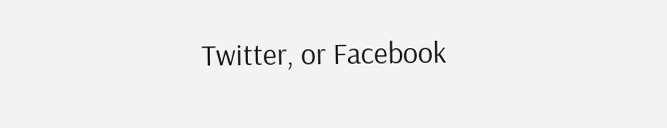Twitter, or Facebook